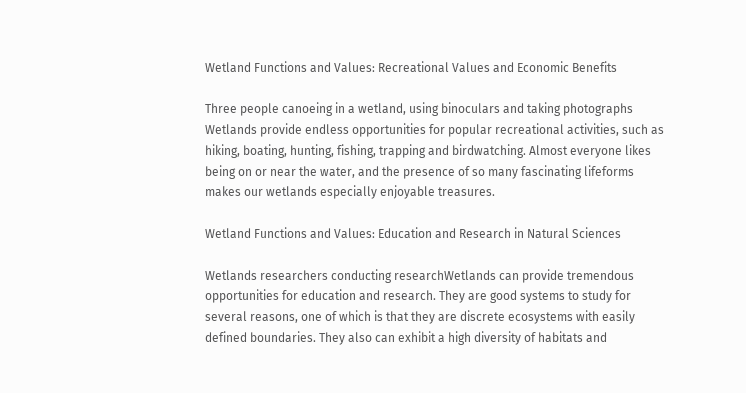Wetland Functions and Values: Recreational Values and Economic Benefits

Three people canoeing in a wetland, using binoculars and taking photographs
Wetlands provide endless opportunities for popular recreational activities, such as hiking, boating, hunting, fishing, trapping and birdwatching. Almost everyone likes being on or near the water, and the presence of so many fascinating lifeforms makes our wetlands especially enjoyable treasures.

Wetland Functions and Values: Education and Research in Natural Sciences

Wetlands researchers conducting researchWetlands can provide tremendous opportunities for education and research. They are good systems to study for several reasons, one of which is that they are discrete ecosystems with easily defined boundaries. They also can exhibit a high diversity of habitats and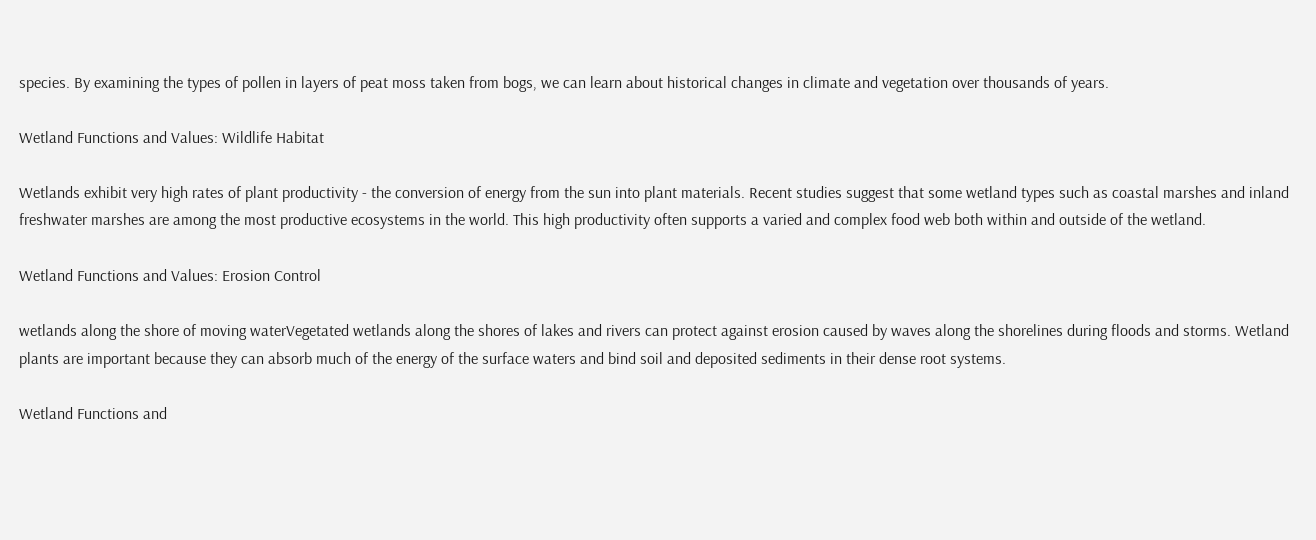species. By examining the types of pollen in layers of peat moss taken from bogs, we can learn about historical changes in climate and vegetation over thousands of years.

Wetland Functions and Values: Wildlife Habitat

Wetlands exhibit very high rates of plant productivity - the conversion of energy from the sun into plant materials. Recent studies suggest that some wetland types such as coastal marshes and inland freshwater marshes are among the most productive ecosystems in the world. This high productivity often supports a varied and complex food web both within and outside of the wetland.

Wetland Functions and Values: Erosion Control

wetlands along the shore of moving waterVegetated wetlands along the shores of lakes and rivers can protect against erosion caused by waves along the shorelines during floods and storms. Wetland plants are important because they can absorb much of the energy of the surface waters and bind soil and deposited sediments in their dense root systems.

Wetland Functions and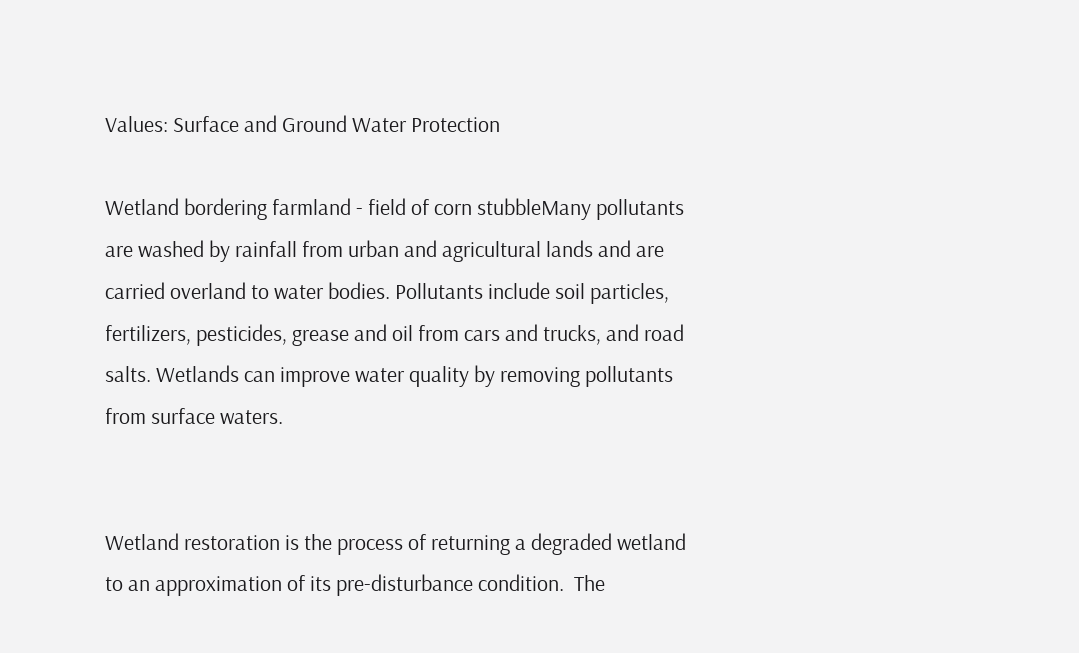Values: Surface and Ground Water Protection

Wetland bordering farmland - field of corn stubbleMany pollutants are washed by rainfall from urban and agricultural lands and are carried overland to water bodies. Pollutants include soil particles, fertilizers, pesticides, grease and oil from cars and trucks, and road salts. Wetlands can improve water quality by removing pollutants from surface waters.


Wetland restoration is the process of returning a degraded wetland to an approximation of its pre-disturbance condition.  The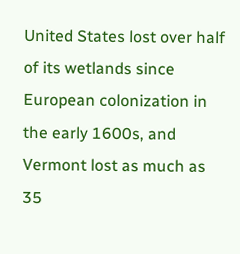United States lost over half of its wetlands since European colonization in the early 1600s, and Vermont lost as much as 35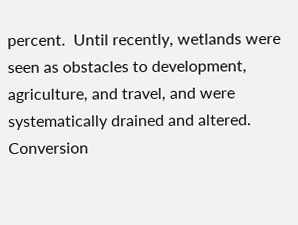percent.  Until recently, wetlands were seen as obstacles to development, agriculture, and travel, and were systematically drained and altered.  Conversion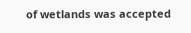of wetlands was accepted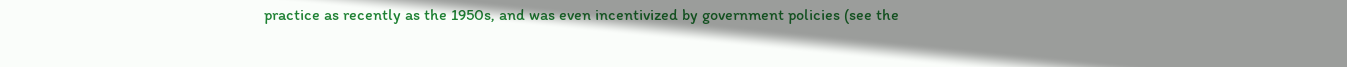practice as recently as the 1950s, and was even incentivized by government policies (see the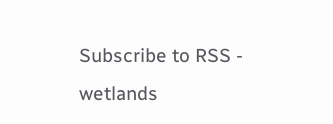Subscribe to RSS - wetlands